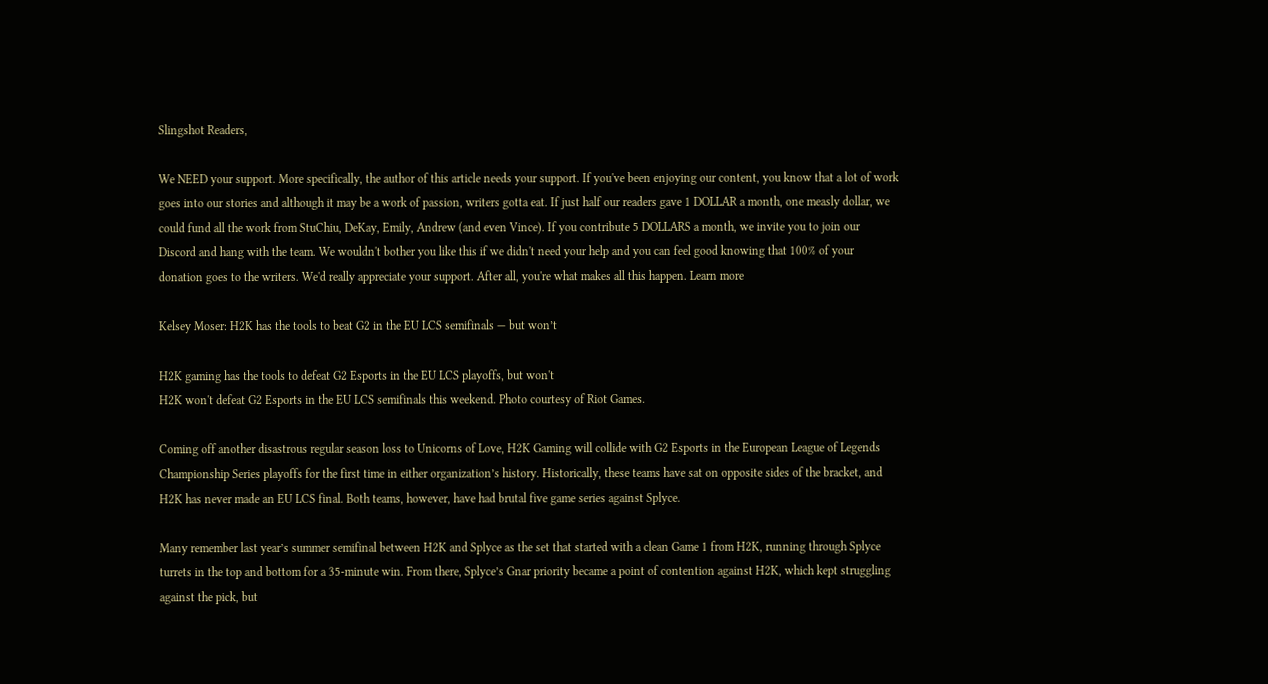Slingshot Readers,

We NEED your support. More specifically, the author of this article needs your support. If you've been enjoying our content, you know that a lot of work goes into our stories and although it may be a work of passion, writers gotta eat. If just half our readers gave 1 DOLLAR a month, one measly dollar, we could fund all the work from StuChiu, DeKay, Emily, Andrew (and even Vince). If you contribute 5 DOLLARS a month, we invite you to join our Discord and hang with the team. We wouldn't bother you like this if we didn't need your help and you can feel good knowing that 100% of your donation goes to the writers. We'd really appreciate your support. After all, you're what makes all this happen. Learn more

Kelsey Moser: H2K has the tools to beat G2 in the EU LCS semifinals — but won’t

H2K gaming has the tools to defeat G2 Esports in the EU LCS playoffs, but won't
H2K won't defeat G2 Esports in the EU LCS semifinals this weekend. Photo courtesy of Riot Games.

Coming off another disastrous regular season loss to Unicorns of Love, H2K Gaming will collide with G2 Esports in the European League of Legends Championship Series playoffs for the first time in either organization’s history. Historically, these teams have sat on opposite sides of the bracket, and H2K has never made an EU LCS final. Both teams, however, have had brutal five game series against Splyce.

Many remember last year’s summer semifinal between H2K and Splyce as the set that started with a clean Game 1 from H2K, running through Splyce turrets in the top and bottom for a 35-minute win. From there, Splyce’s Gnar priority became a point of contention against H2K, which kept struggling against the pick, but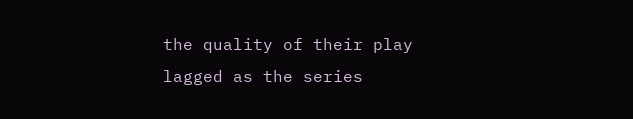the quality of their play lagged as the series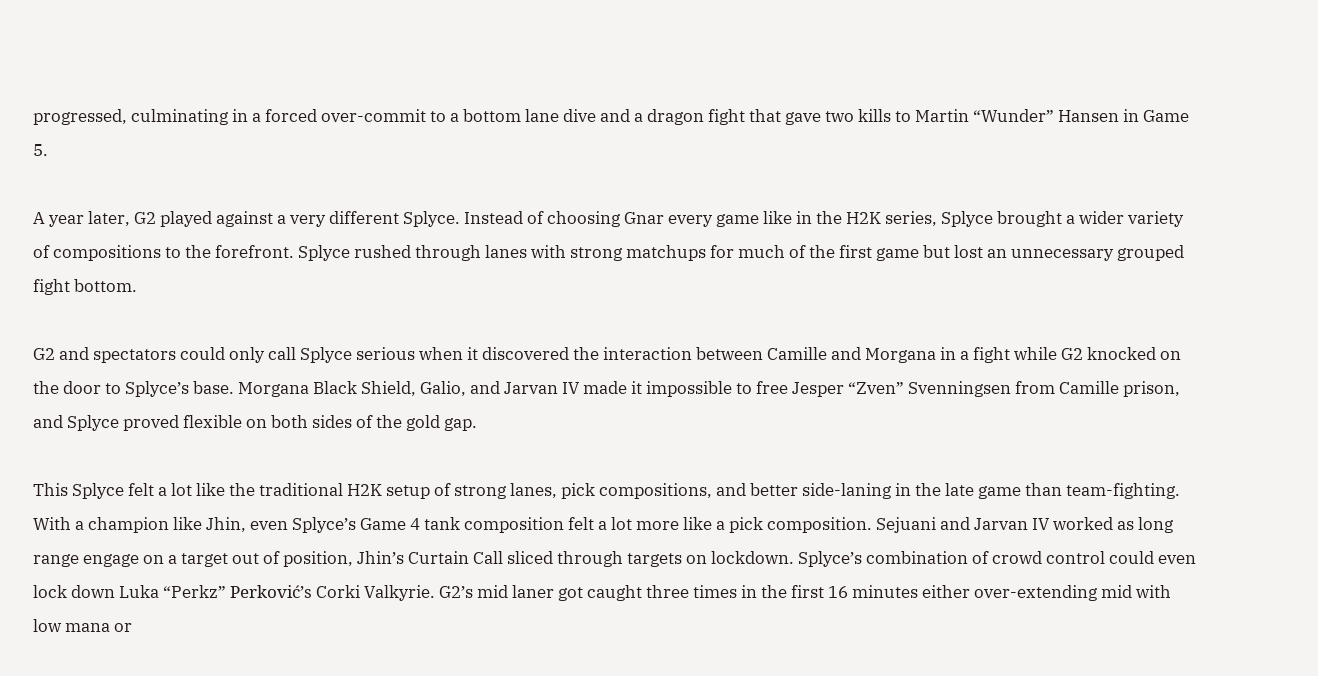progressed, culminating in a forced over-commit to a bottom lane dive and a dragon fight that gave two kills to Martin “Wunder” Hansen in Game 5.

A year later, G2 played against a very different Splyce. Instead of choosing Gnar every game like in the H2K series, Splyce brought a wider variety of compositions to the forefront. Splyce rushed through lanes with strong matchups for much of the first game but lost an unnecessary grouped fight bottom.

G2 and spectators could only call Splyce serious when it discovered the interaction between Camille and Morgana in a fight while G2 knocked on the door to Splyce’s base. Morgana Black Shield, Galio, and Jarvan IV made it impossible to free Jesper “Zven” Svenningsen from Camille prison, and Splyce proved flexible on both sides of the gold gap.

This Splyce felt a lot like the traditional H2K setup of strong lanes, pick compositions, and better side-laning in the late game than team-fighting. With a champion like Jhin, even Splyce’s Game 4 tank composition felt a lot more like a pick composition. Sejuani and Jarvan IV worked as long range engage on a target out of position, Jhin’s Curtain Call sliced through targets on lockdown. Splyce’s combination of crowd control could even lock down Luka “Perkz” Perković’s Corki Valkyrie. G2’s mid laner got caught three times in the first 16 minutes either over-extending mid with low mana or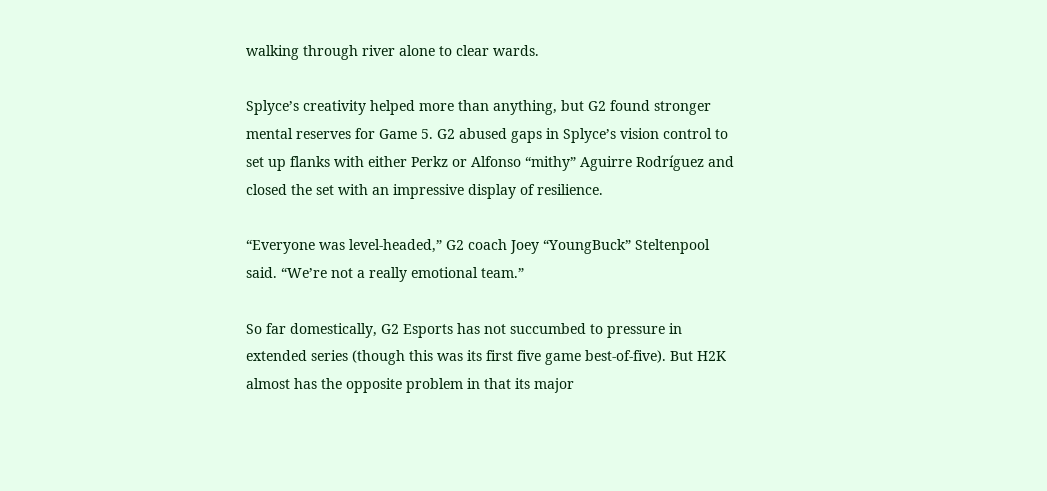walking through river alone to clear wards.

Splyce’s creativity helped more than anything, but G2 found stronger mental reserves for Game 5. G2 abused gaps in Splyce’s vision control to set up flanks with either Perkz or Alfonso “mithy” Aguirre Rodríguez and closed the set with an impressive display of resilience.

“Everyone was level-headed,” G2 coach Joey “YoungBuck” Steltenpool said. “We’re not a really emotional team.”

So far domestically, G2 Esports has not succumbed to pressure in extended series (though this was its first five game best-of-five). But H2K almost has the opposite problem in that its major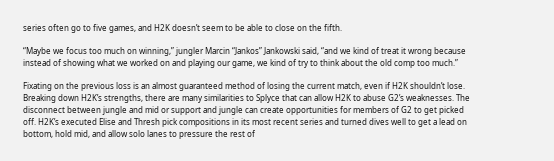series often go to five games, and H2K doesn’t seem to be able to close on the fifth.

“Maybe we focus too much on winning,” jungler Marcin “Jankos” Jankowski said, “and we kind of treat it wrong because instead of showing what we worked on and playing our game, we kind of try to think about the old comp too much.”

Fixating on the previous loss is an almost guaranteed method of losing the current match, even if H2K shouldn’t lose. Breaking down H2K’s strengths, there are many similarities to Splyce that can allow H2K to abuse G2’s weaknesses. The disconnect between jungle and mid or support and jungle can create opportunities for members of G2 to get picked off. H2K’s executed Elise and Thresh pick compositions in its most recent series and turned dives well to get a lead on bottom, hold mid, and allow solo lanes to pressure the rest of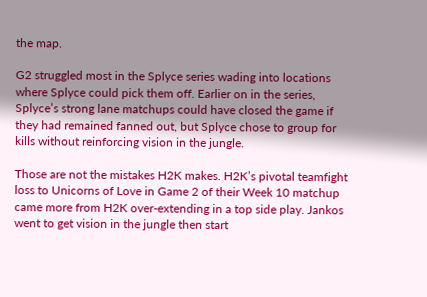the map.

G2 struggled most in the Splyce series wading into locations where Splyce could pick them off. Earlier on in the series, Splyce’s strong lane matchups could have closed the game if they had remained fanned out, but Splyce chose to group for kills without reinforcing vision in the jungle.

Those are not the mistakes H2K makes. H2K’s pivotal teamfight loss to Unicorns of Love in Game 2 of their Week 10 matchup came more from H2K over-extending in a top side play. Jankos went to get vision in the jungle then start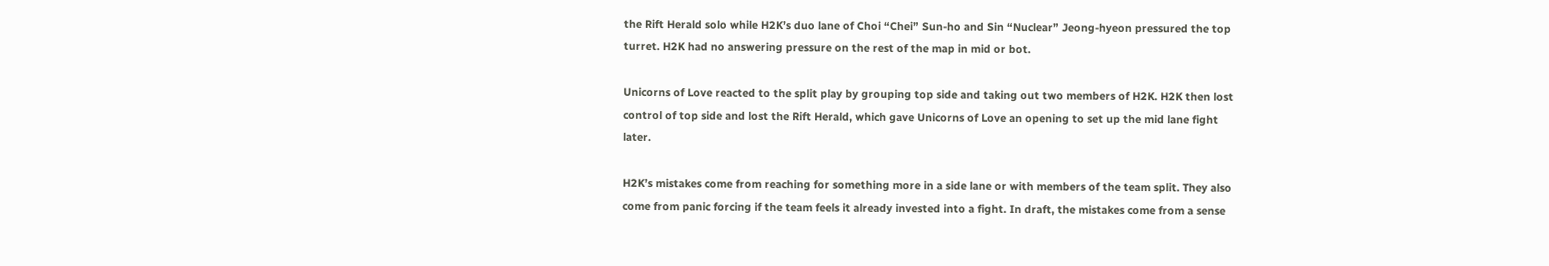the Rift Herald solo while H2K’s duo lane of Choi “Chei” Sun-ho and Sin “Nuclear” Jeong-hyeon pressured the top turret. H2K had no answering pressure on the rest of the map in mid or bot.

Unicorns of Love reacted to the split play by grouping top side and taking out two members of H2K. H2K then lost control of top side and lost the Rift Herald, which gave Unicorns of Love an opening to set up the mid lane fight later.

H2K’s mistakes come from reaching for something more in a side lane or with members of the team split. They also come from panic forcing if the team feels it already invested into a fight. In draft, the mistakes come from a sense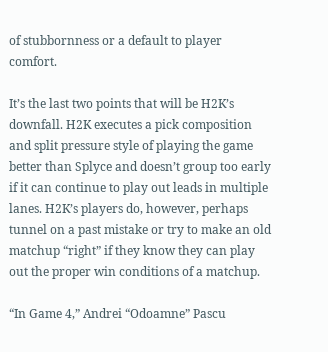of stubbornness or a default to player comfort.

It’s the last two points that will be H2K’s downfall. H2K executes a pick composition and split pressure style of playing the game better than Splyce and doesn’t group too early if it can continue to play out leads in multiple lanes. H2K’s players do, however, perhaps tunnel on a past mistake or try to make an old matchup “right” if they know they can play out the proper win conditions of a matchup.

“In Game 4,” Andrei “Odoamne” Pascu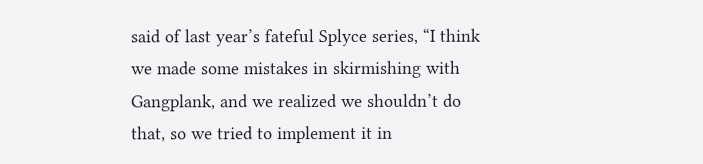said of last year’s fateful Splyce series, “I think we made some mistakes in skirmishing with Gangplank, and we realized we shouldn’t do that, so we tried to implement it in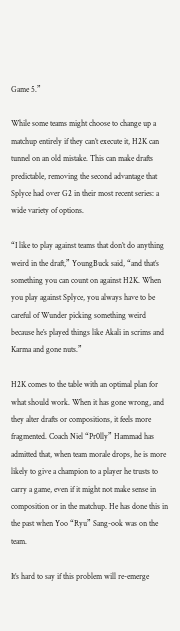Game 5.”

While some teams might choose to change up a matchup entirely if they can’t execute it, H2K can tunnel on an old mistake. This can make drafts predictable, removing the second advantage that Splyce had over G2 in their most recent series: a wide variety of options.

“I like to play against teams that don’t do anything weird in the draft,” YoungBuck said, “and that’s something you can count on against H2K. When you play against Splyce, you always have to be careful of Wunder picking something weird because he’s played things like Akali in scrims and Karma and gone nuts.”

H2K comes to the table with an optimal plan for what should work. When it has gone wrong, and they alter drafts or compositions, it feels more fragmented. Coach Niel “Pr0lly” Hammad has admitted that, when team morale drops, he is more likely to give a champion to a player he trusts to carry a game, even if it might not make sense in composition or in the matchup. He has done this in the past when Yoo “Ryu” Sang-ook was on the team.

It’s hard to say if this problem will re-emerge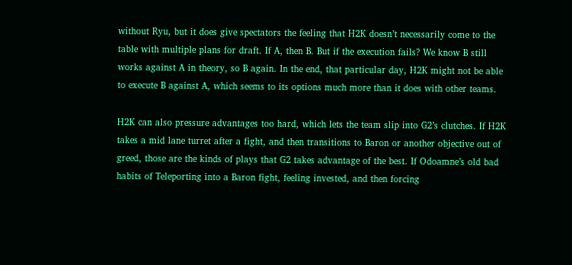without Ryu, but it does give spectators the feeling that H2K doesn’t necessarily come to the table with multiple plans for draft. If A, then B. But if the execution fails? We know B still works against A in theory, so B again. In the end, that particular day, H2K might not be able to execute B against A, which seems to its options much more than it does with other teams.

H2K can also pressure advantages too hard, which lets the team slip into G2’s clutches. If H2K takes a mid lane turret after a fight, and then transitions to Baron or another objective out of greed, those are the kinds of plays that G2 takes advantage of the best. If Odoamne’s old bad habits of Teleporting into a Baron fight, feeling invested, and then forcing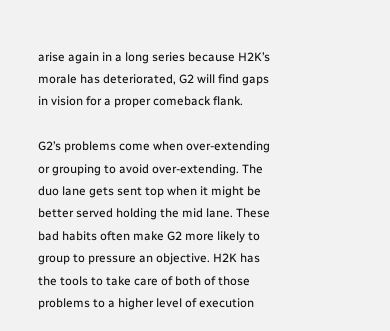arise again in a long series because H2K’s morale has deteriorated, G2 will find gaps in vision for a proper comeback flank.

G2’s problems come when over-extending or grouping to avoid over-extending. The duo lane gets sent top when it might be better served holding the mid lane. These bad habits often make G2 more likely to group to pressure an objective. H2K has the tools to take care of both of those problems to a higher level of execution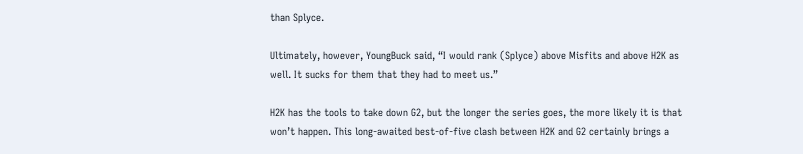than Splyce.

Ultimately, however, YoungBuck said, “I would rank (Splyce) above Misfits and above H2K as well. It sucks for them that they had to meet us.”

H2K has the tools to take down G2, but the longer the series goes, the more likely it is that won’t happen. This long-awaited best-of-five clash between H2K and G2 certainly brings a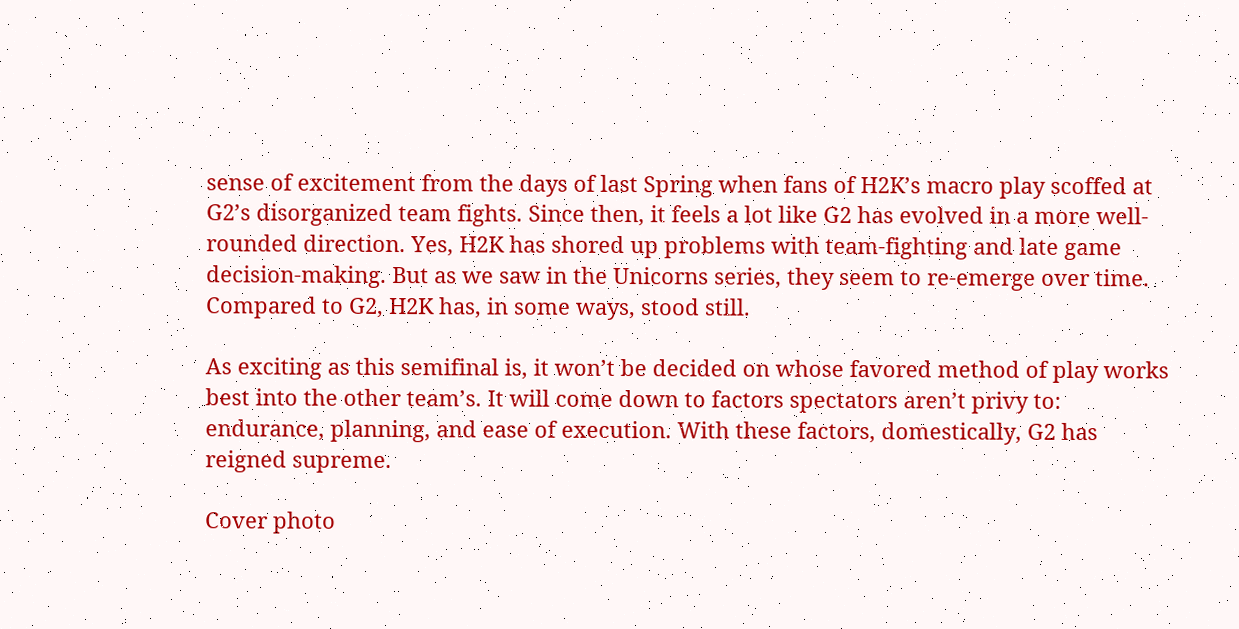sense of excitement from the days of last Spring when fans of H2K’s macro play scoffed at G2’s disorganized team fights. Since then, it feels a lot like G2 has evolved in a more well-rounded direction. Yes, H2K has shored up problems with team-fighting and late game decision-making. But as we saw in the Unicorns series, they seem to re-emerge over time. Compared to G2, H2K has, in some ways, stood still.

As exciting as this semifinal is, it won’t be decided on whose favored method of play works best into the other team’s. It will come down to factors spectators aren’t privy to: endurance, planning, and ease of execution. With these factors, domestically, G2 has reigned supreme.

Cover photo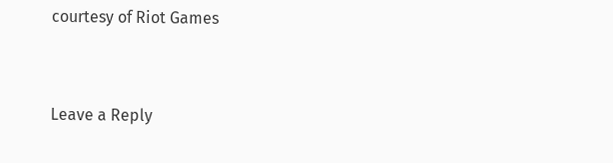courtesy of Riot Games


Leave a Reply